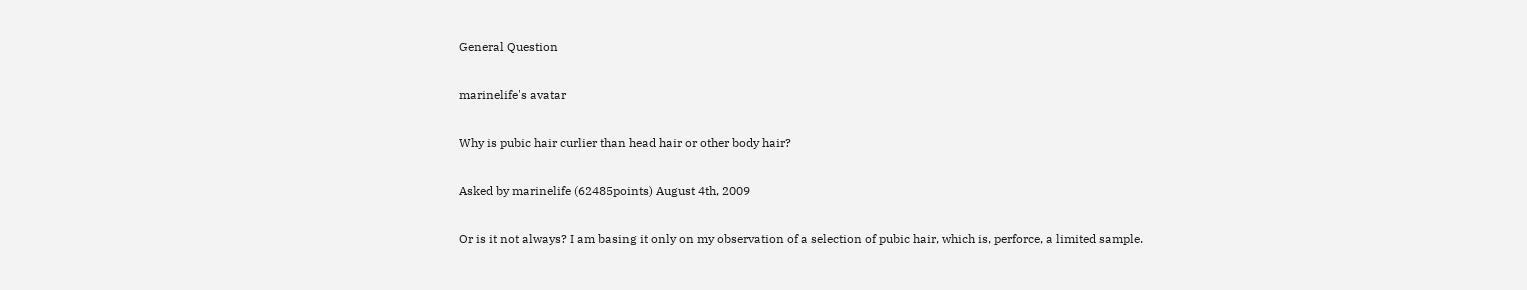General Question

marinelife's avatar

Why is pubic hair curlier than head hair or other body hair?

Asked by marinelife (62485points) August 4th, 2009

Or is it not always? I am basing it only on my observation of a selection of pubic hair, which is, perforce, a limited sample.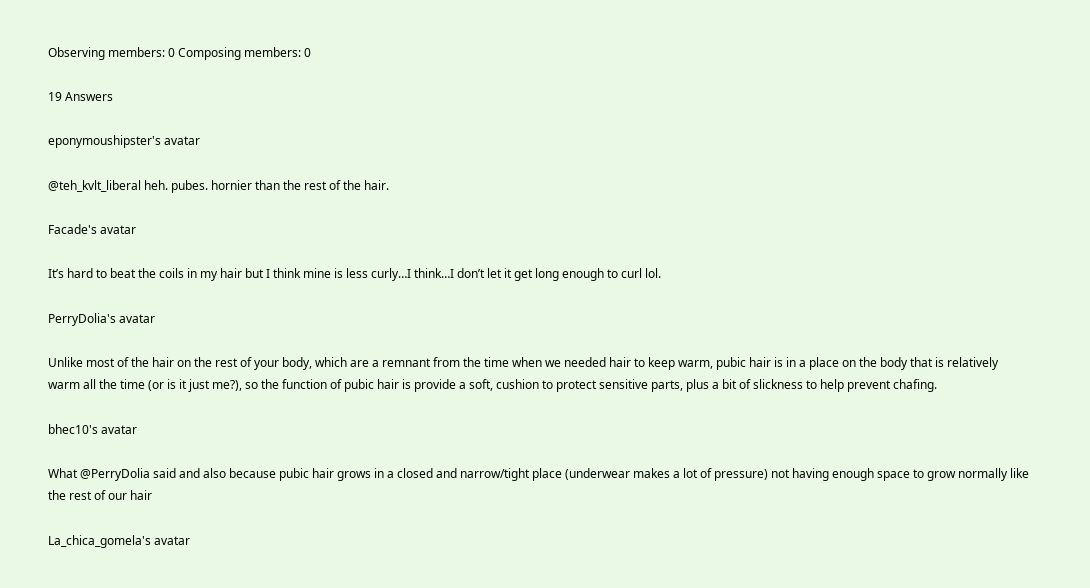Observing members: 0 Composing members: 0

19 Answers

eponymoushipster's avatar

@teh_kvlt_liberal heh. pubes. hornier than the rest of the hair.

Facade's avatar

It’s hard to beat the coils in my hair but I think mine is less curly…I think…I don’t let it get long enough to curl lol.

PerryDolia's avatar

Unlike most of the hair on the rest of your body, which are a remnant from the time when we needed hair to keep warm, pubic hair is in a place on the body that is relatively warm all the time (or is it just me?), so the function of pubic hair is provide a soft, cushion to protect sensitive parts, plus a bit of slickness to help prevent chafing.

bhec10's avatar

What @PerryDolia said and also because pubic hair grows in a closed and narrow/tight place (underwear makes a lot of pressure) not having enough space to grow normally like the rest of our hair

La_chica_gomela's avatar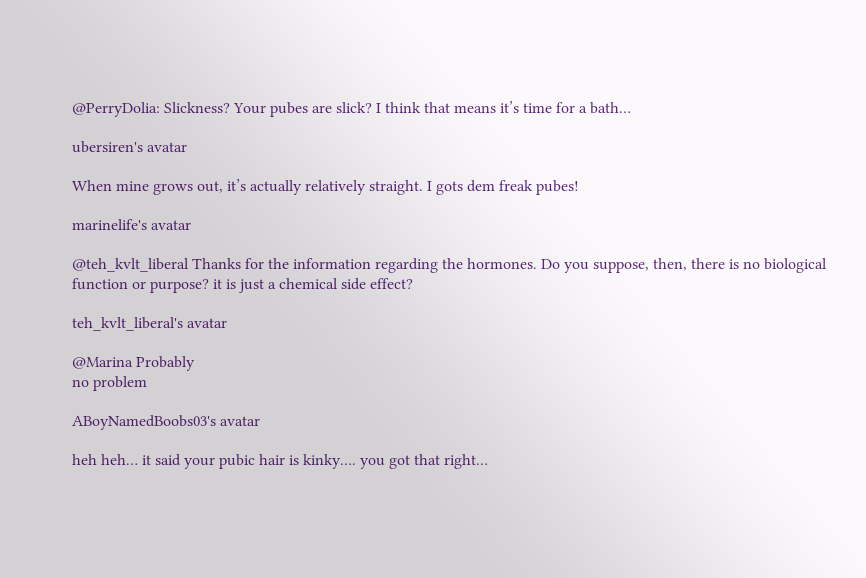@PerryDolia: Slickness? Your pubes are slick? I think that means it’s time for a bath…

ubersiren's avatar

When mine grows out, it’s actually relatively straight. I gots dem freak pubes!

marinelife's avatar

@teh_kvlt_liberal Thanks for the information regarding the hormones. Do you suppose, then, there is no biological function or purpose? it is just a chemical side effect?

teh_kvlt_liberal's avatar

@Marina Probably
no problem

ABoyNamedBoobs03's avatar

heh heh… it said your pubic hair is kinky…. you got that right…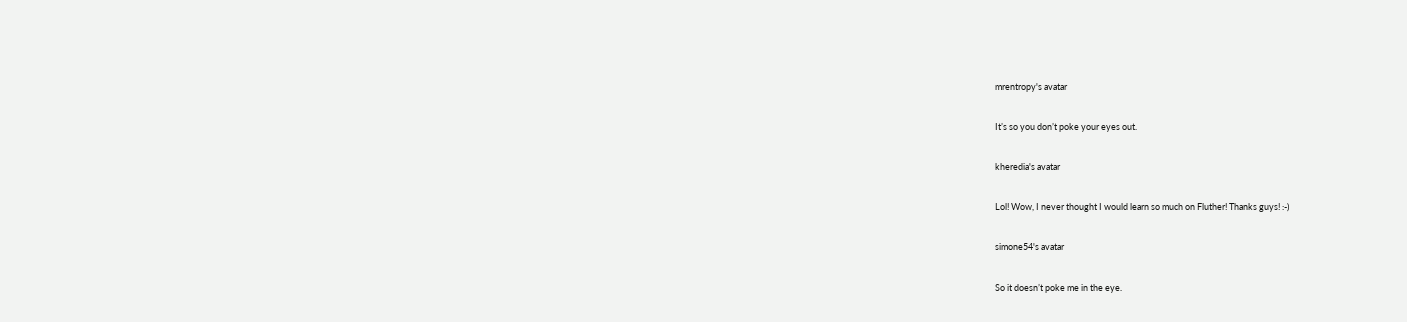mrentropy's avatar

It’s so you don’t poke your eyes out.

kheredia's avatar

Lol! Wow, I never thought I would learn so much on Fluther! Thanks guys! :-)

simone54's avatar

So it doesn’t poke me in the eye.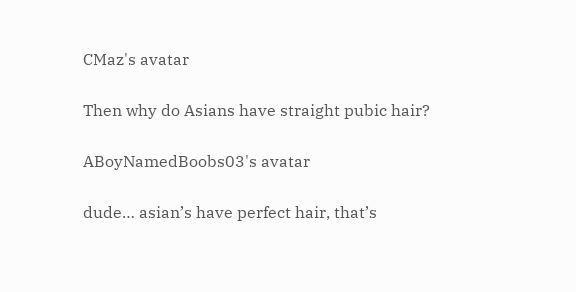CMaz's avatar

Then why do Asians have straight pubic hair?

ABoyNamedBoobs03's avatar

dude… asian’s have perfect hair, that’s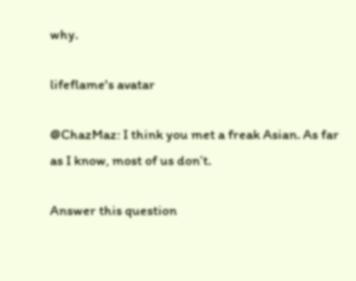why.

lifeflame's avatar

@ChazMaz: I think you met a freak Asian. As far as I know, most of us don’t.

Answer this question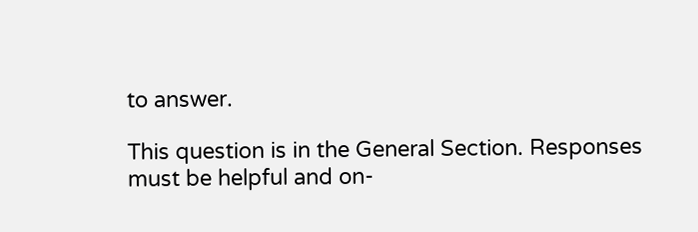to answer.

This question is in the General Section. Responses must be helpful and on-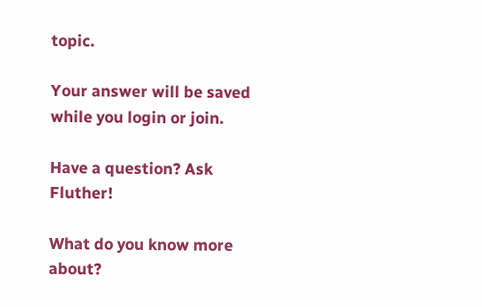topic.

Your answer will be saved while you login or join.

Have a question? Ask Fluther!

What do you know more about?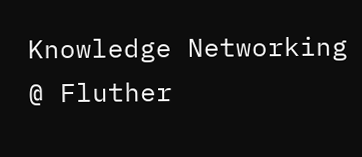Knowledge Networking @ Fluther